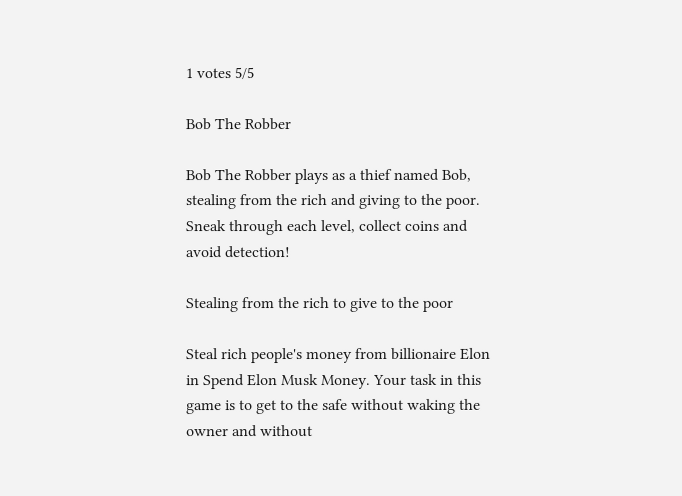1 votes 5/5

Bob The Robber

Bob The Robber plays as a thief named Bob, stealing from the rich and giving to the poor. Sneak through each level, collect coins and avoid detection!

Stealing from the rich to give to the poor

Steal rich people's money from billionaire Elon in Spend Elon Musk Money. Your task in this game is to get to the safe without waking the owner and without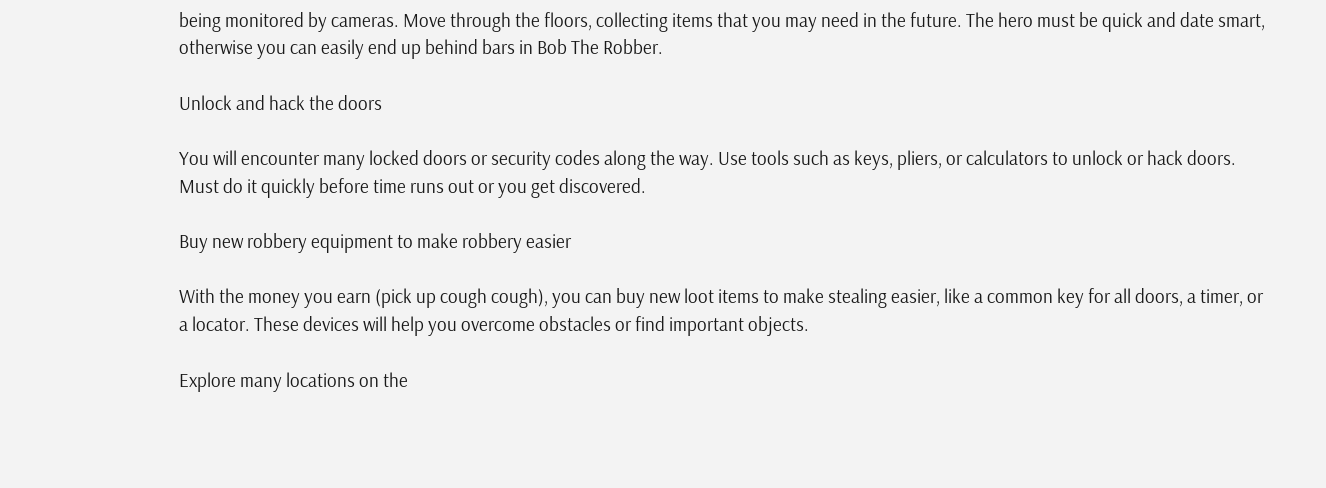being monitored by cameras. Move through the floors, collecting items that you may need in the future. The hero must be quick and date smart, otherwise you can easily end up behind bars in Bob The Robber.

Unlock and hack the doors

You will encounter many locked doors or security codes along the way. Use tools such as keys, pliers, or calculators to unlock or hack doors. Must do it quickly before time runs out or you get discovered.

Buy new robbery equipment to make robbery easier

With the money you earn (pick up cough cough), you can buy new loot items to make stealing easier, like a common key for all doors, a timer, or a locator. These devices will help you overcome obstacles or find important objects.

Explore many locations on the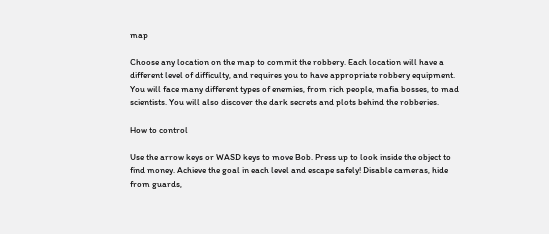map

Choose any location on the map to commit the robbery. Each location will have a different level of difficulty, and requires you to have appropriate robbery equipment. You will face many different types of enemies, from rich people, mafia bosses, to mad scientists. You will also discover the dark secrets and plots behind the robberies.

How to control

Use the arrow keys or WASD keys to move Bob. Press up to look inside the object to find money. Achieve the goal in each level and escape safely! Disable cameras, hide from guards,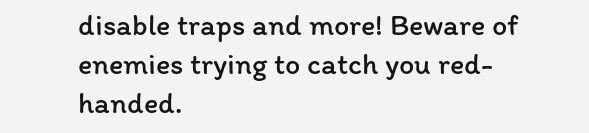disable traps and more! Beware of enemies trying to catch you red-handed.